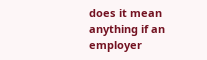does it mean anything if an employer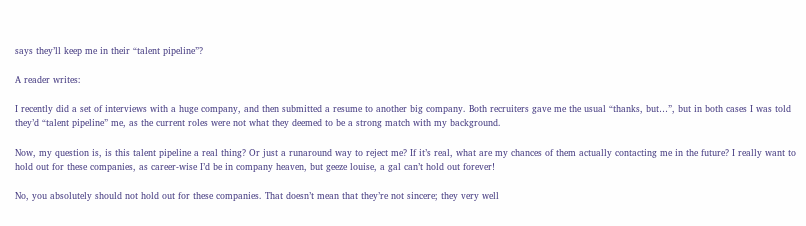says they’ll keep me in their “talent pipeline”?

A reader writes:

I recently did a set of interviews with a huge company, and then submitted a resume to another big company. Both recruiters gave me the usual “thanks, but…”, but in both cases I was told they’d “talent pipeline” me, as the current roles were not what they deemed to be a strong match with my background.

Now, my question is, is this talent pipeline a real thing? Or just a runaround way to reject me? If it’s real, what are my chances of them actually contacting me in the future? I really want to hold out for these companies, as career-wise I’d be in company heaven, but geeze louise, a gal can’t hold out forever!

No, you absolutely should not hold out for these companies. That doesn’t mean that they’re not sincere; they very well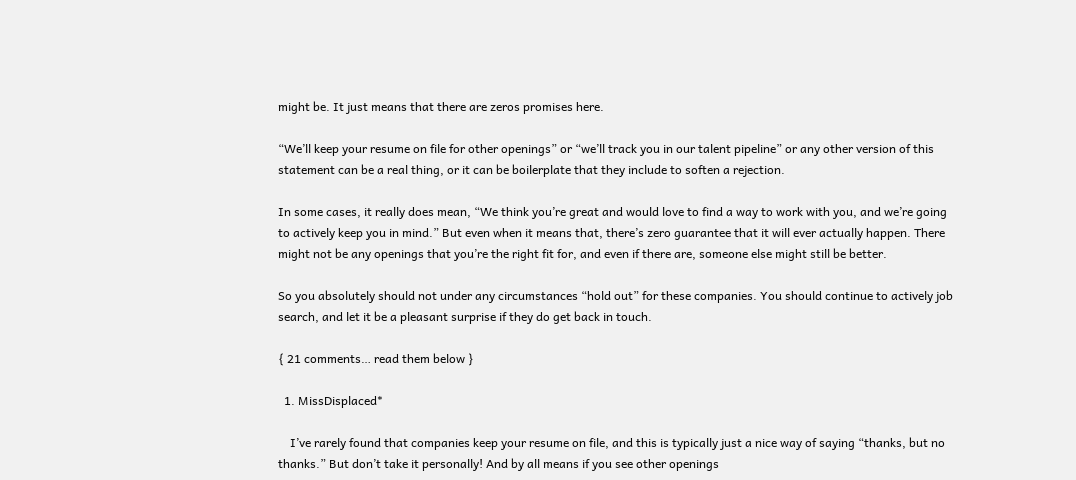might be. It just means that there are zeros promises here.

“We’ll keep your resume on file for other openings” or “we’ll track you in our talent pipeline” or any other version of this statement can be a real thing, or it can be boilerplate that they include to soften a rejection.

In some cases, it really does mean, “We think you’re great and would love to find a way to work with you, and we’re going to actively keep you in mind.” But even when it means that, there’s zero guarantee that it will ever actually happen. There might not be any openings that you’re the right fit for, and even if there are, someone else might still be better.

So you absolutely should not under any circumstances “hold out” for these companies. You should continue to actively job search, and let it be a pleasant surprise if they do get back in touch.

{ 21 comments… read them below }

  1. MissDisplaced*

    I’ve rarely found that companies keep your resume on file, and this is typically just a nice way of saying “thanks, but no thanks.” But don’t take it personally! And by all means if you see other openings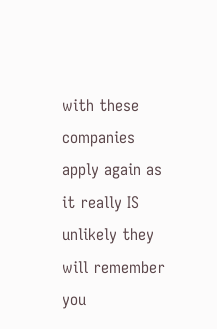with these companies apply again as it really IS unlikely they will remember you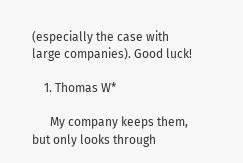(especially the case with large companies). Good luck!

    1. Thomas W*

      My company keeps them, but only looks through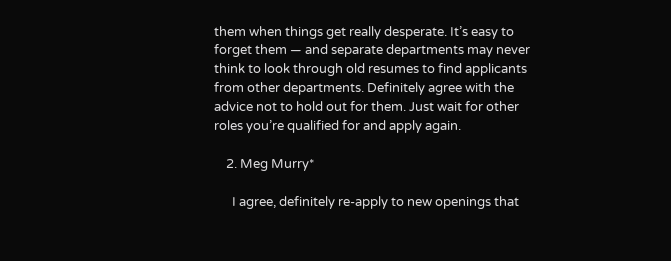them when things get really desperate. It’s easy to forget them — and separate departments may never think to look through old resumes to find applicants from other departments. Definitely agree with the advice not to hold out for them. Just wait for other roles you’re qualified for and apply again.

    2. Meg Murry*

      I agree, definitely re-apply to new openings that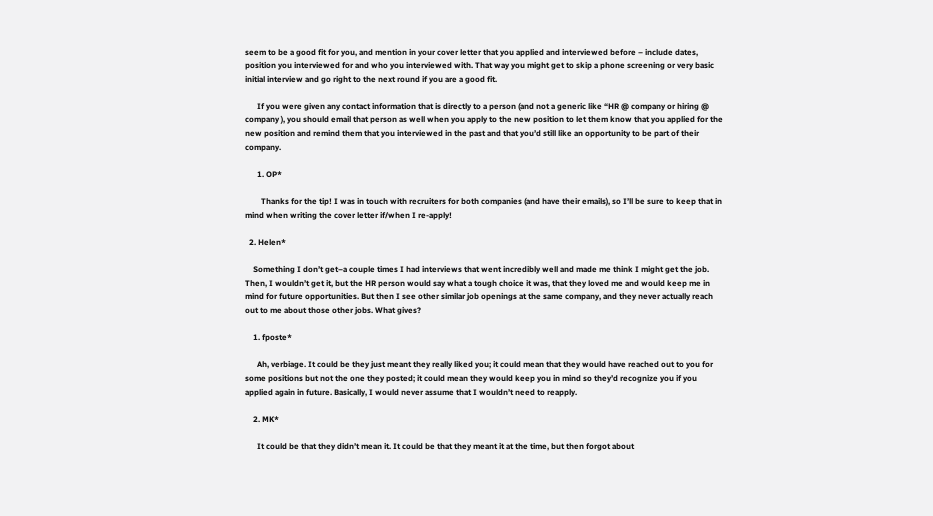seem to be a good fit for you, and mention in your cover letter that you applied and interviewed before – include dates, position you interviewed for and who you interviewed with. That way you might get to skip a phone screening or very basic initial interview and go right to the next round if you are a good fit.

      If you were given any contact information that is directly to a person (and not a generic like “HR @ company or hiring @ company ), you should email that person as well when you apply to the new position to let them know that you applied for the new position and remind them that you interviewed in the past and that you’d still like an opportunity to be part of their company.

      1. OP*

        Thanks for the tip! I was in touch with recruiters for both companies (and have their emails), so I’ll be sure to keep that in mind when writing the cover letter if/when I re-apply!

  2. Helen*

    Something I don’t get–a couple times I had interviews that went incredibly well and made me think I might get the job. Then, I wouldn’t get it, but the HR person would say what a tough choice it was, that they loved me and would keep me in mind for future opportunities. But then I see other similar job openings at the same company, and they never actually reach out to me about those other jobs. What gives?

    1. fposte*

      Ah, verbiage. It could be they just meant they really liked you; it could mean that they would have reached out to you for some positions but not the one they posted; it could mean they would keep you in mind so they’d recognize you if you applied again in future. Basically, I would never assume that I wouldn’t need to reapply.

    2. MK*

      It could be that they didn’t mean it. It could be that they meant it at the time, but then forgot about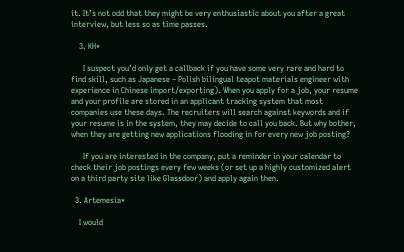it. It’s not odd that they might be very enthusiastic about you after a great interview, but less so as time passes.

    3. KH*

      I suspect you’d only get a callback if you have some very rare and hard to find skill, such as Japanese – Polish bilingual teapot materials engineer with experience in Chinese import/exporting). When you apply for a job, your resume and your profile are stored in an applicant tracking system that most companies use these days. The recruiters will search against keywords and if your resume is in the system, they may decide to call you back. But why bother, when they are getting new applications flooding in for every new job posting?

      If you are interested in the company, put a reminder in your calendar to check their job postings every few weeks (or set up a highly customized alert on a third party site like Glassdoor) and apply again then.

  3. Artemesia*

    I would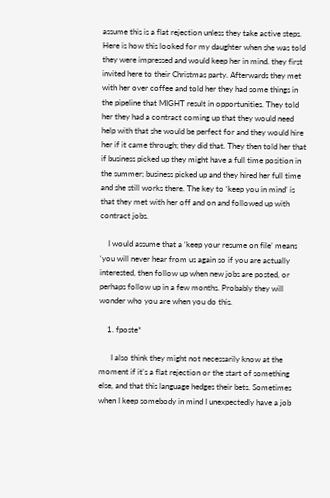assume this is a flat rejection unless they take active steps. Here is how this looked for my daughter when she was told they were impressed and would keep her in mind. they first invited here to their Christmas party. Afterwards they met with her over coffee and told her they had some things in the pipeline that MIGHT result in opportunities. They told her they had a contract coming up that they would need help with that she would be perfect for and they would hire her if it came through; they did that. They then told her that if business picked up they might have a full time position in the summer; business picked up and they hired her full time and she still works there. The key to ‘keep you in mind’ is that they met with her off and on and followed up with contract jobs.

    I would assume that a ‘keep your resume on file’ means ‘you will never hear from us again so if you are actually interested, then follow up when new jobs are posted, or perhaps follow up in a few months. Probably they will wonder who you are when you do this.

    1. fposte*

      I also think they might not necessarily know at the moment if it’s a flat rejection or the start of something else, and that this language hedges their bets. Sometimes when I keep somebody in mind I unexpectedly have a job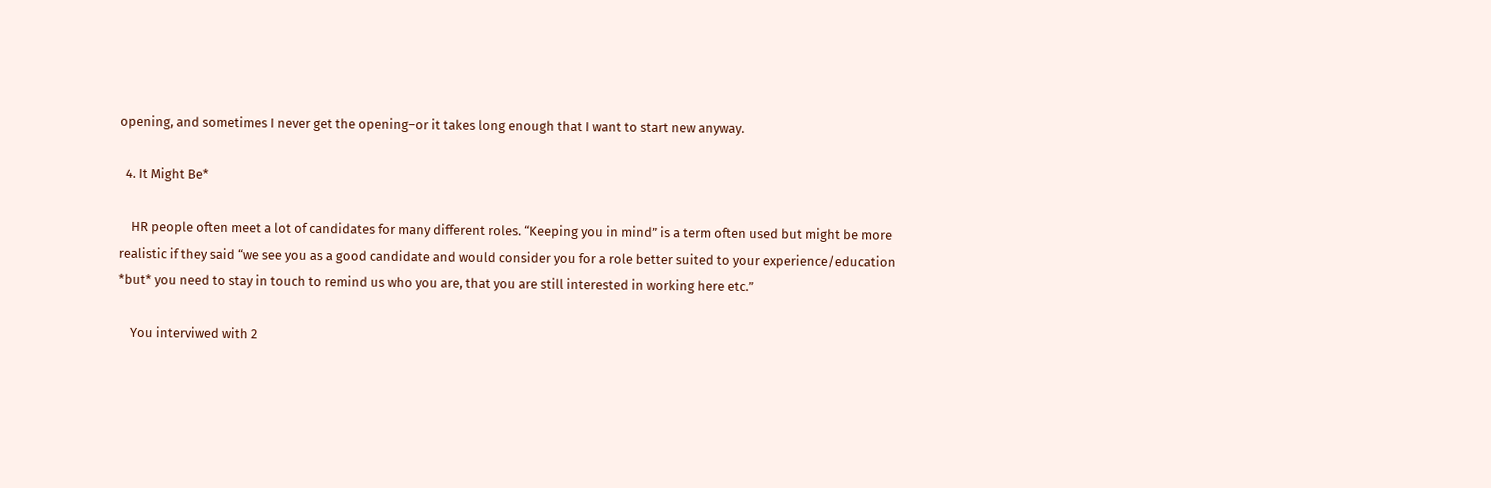opening, and sometimes I never get the opening–or it takes long enough that I want to start new anyway.

  4. It Might Be*

    HR people often meet a lot of candidates for many different roles. “Keeping you in mind” is a term often used but might be more realistic if they said “we see you as a good candidate and would consider you for a role better suited to your experience/education *but* you need to stay in touch to remind us who you are, that you are still interested in working here etc.”

    You interviwed with 2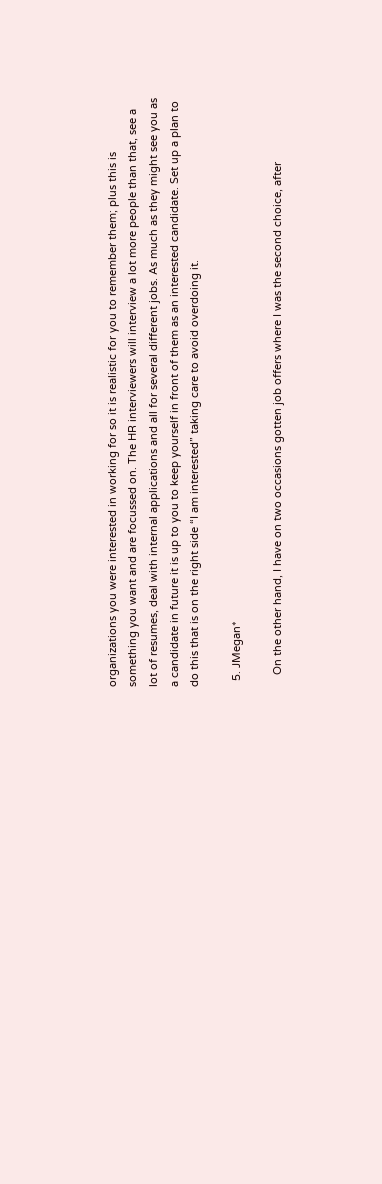organizations you were interested in working for so it is realistic for you to remember them; plus this is something you want and are focussed on. The HR interviewers will interview a lot more people than that, see a lot of resumes, deal with internal applications and all for several different jobs. As much as they might see you as a candidate in future it is up to you to keep yourself in front of them as an interested candidate. Set up a plan to do this that is on the right side “I am interested” taking care to avoid overdoing it.

  5. JMegan*

    On the other hand, I have on two occasions gotten job offers where I was the second choice, after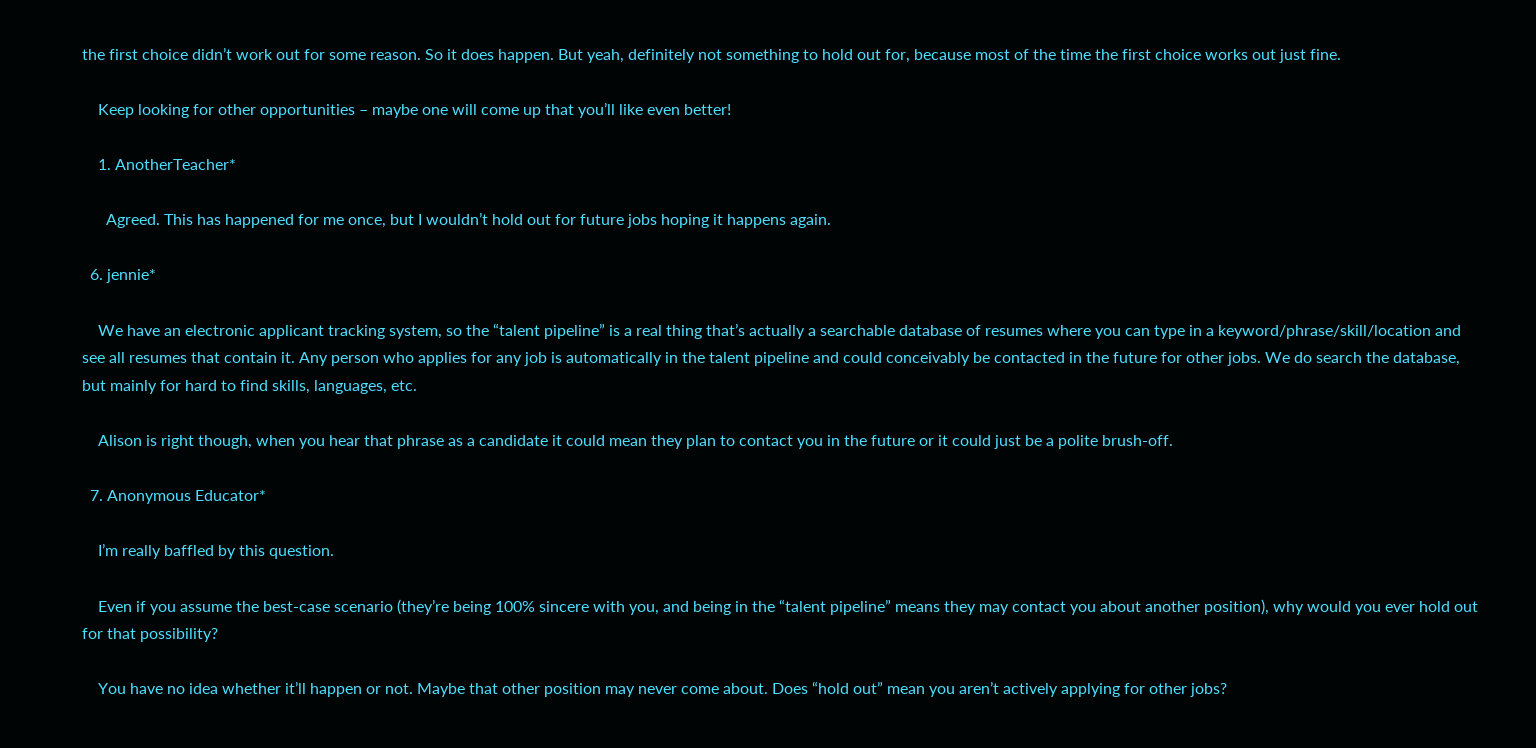the first choice didn’t work out for some reason. So it does happen. But yeah, definitely not something to hold out for, because most of the time the first choice works out just fine.

    Keep looking for other opportunities – maybe one will come up that you’ll like even better!

    1. AnotherTeacher*

      Agreed. This has happened for me once, but I wouldn’t hold out for future jobs hoping it happens again.

  6. jennie*

    We have an electronic applicant tracking system, so the “talent pipeline” is a real thing that’s actually a searchable database of resumes where you can type in a keyword/phrase/skill/location and see all resumes that contain it. Any person who applies for any job is automatically in the talent pipeline and could conceivably be contacted in the future for other jobs. We do search the database, but mainly for hard to find skills, languages, etc.

    Alison is right though, when you hear that phrase as a candidate it could mean they plan to contact you in the future or it could just be a polite brush-off.

  7. Anonymous Educator*

    I’m really baffled by this question.

    Even if you assume the best-case scenario (they’re being 100% sincere with you, and being in the “talent pipeline” means they may contact you about another position), why would you ever hold out for that possibility?

    You have no idea whether it’ll happen or not. Maybe that other position may never come about. Does “hold out” mean you aren’t actively applying for other jobs?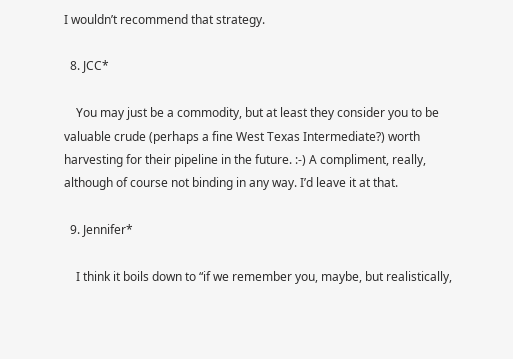I wouldn’t recommend that strategy.

  8. JCC*

    You may just be a commodity, but at least they consider you to be valuable crude (perhaps a fine West Texas Intermediate?) worth harvesting for their pipeline in the future. :-) A compliment, really, although of course not binding in any way. I’d leave it at that.

  9. Jennifer*

    I think it boils down to “if we remember you, maybe, but realistically,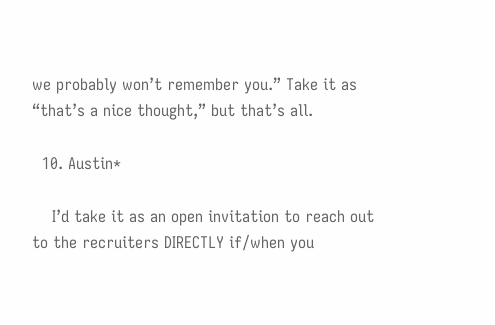we probably won’t remember you.” Take it as “that’s a nice thought,” but that’s all.

  10. Austin*

    I’d take it as an open invitation to reach out to the recruiters DIRECTLY if/when you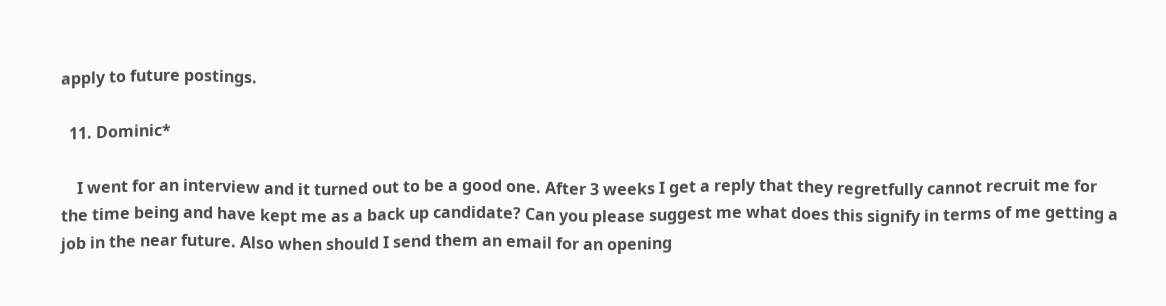apply to future postings.

  11. Dominic*

    I went for an interview and it turned out to be a good one. After 3 weeks I get a reply that they regretfully cannot recruit me for the time being and have kept me as a back up candidate? Can you please suggest me what does this signify in terms of me getting a job in the near future. Also when should I send them an email for an opening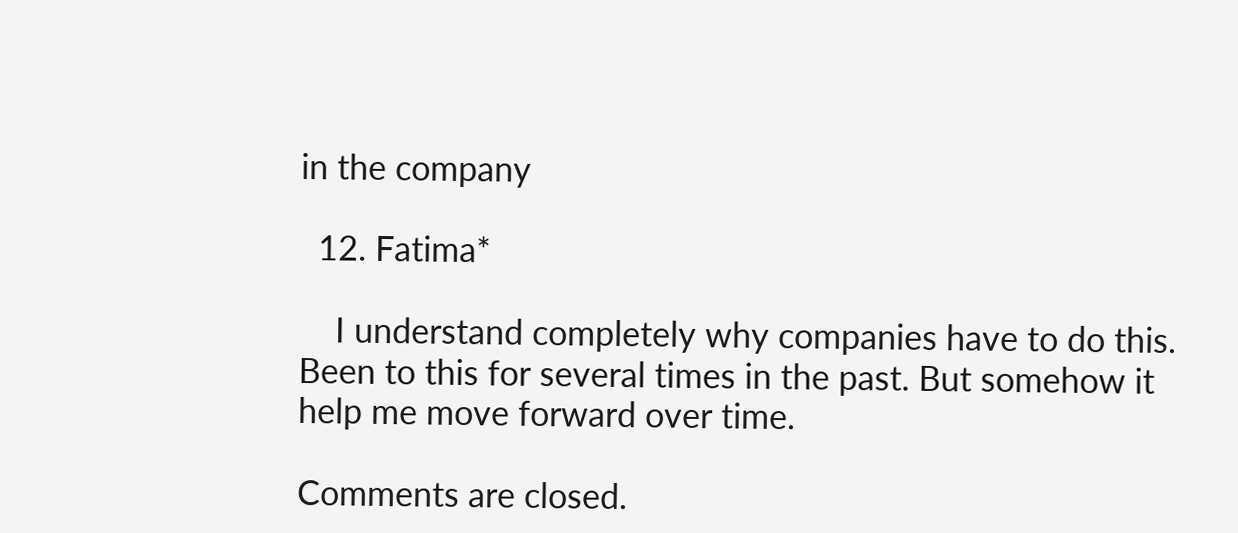in the company

  12. Fatima*

    I understand completely why companies have to do this. Been to this for several times in the past. But somehow it help me move forward over time.

Comments are closed.